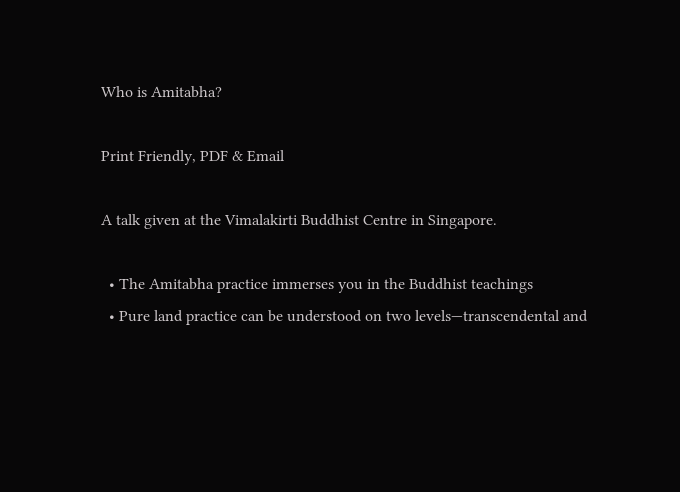Who is Amitabha?

Print Friendly, PDF & Email

A talk given at the Vimalakirti Buddhist Centre in Singapore.

  • The Amitabha practice immerses you in the Buddhist teachings
  • Pure land practice can be understood on two levels—transcendental and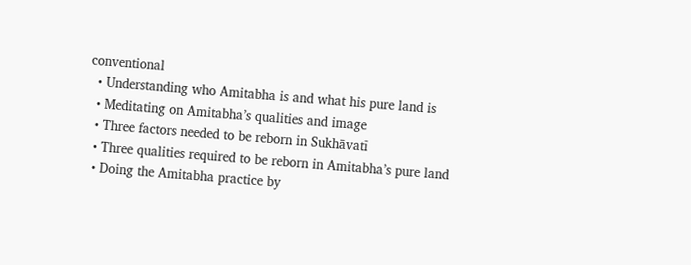conventional
  • Understanding who Amitabha is and what his pure land is
  • Meditating on Amitabha’s qualities and image
  • Three factors needed to be reborn in Sukhāvatī
  • Three qualities required to be reborn in Amitabha’s pure land
  • Doing the Amitabha practice by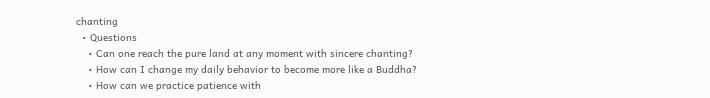chanting
  • Questions
    • Can one reach the pure land at any moment with sincere chanting?
    • How can I change my daily behavior to become more like a Buddha?
    • How can we practice patience with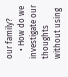our family?
    • How do we investigate our thoughts without using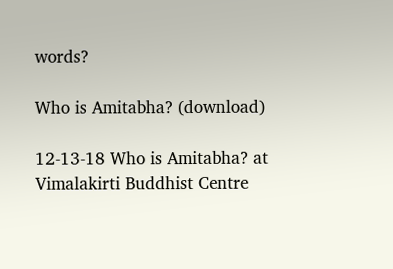words?

Who is Amitabha? (download)

12-13-18 Who is Amitabha? at Vimalakirti Buddhist Centre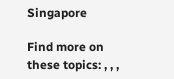Singapore

Find more on these topics: , , ,